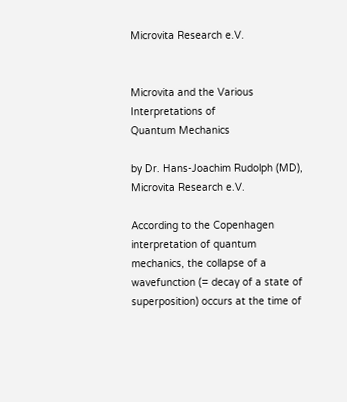Microvita Research e.V.


Microvita and the Various Interpretations of
Quantum Mechanics

by Dr. Hans-Joachim Rudolph (MD), Microvita Research e.V.

According to the Copenhagen interpretation of quantum mechanics, the collapse of a wavefunction (= decay of a state of superposition) occurs at the time of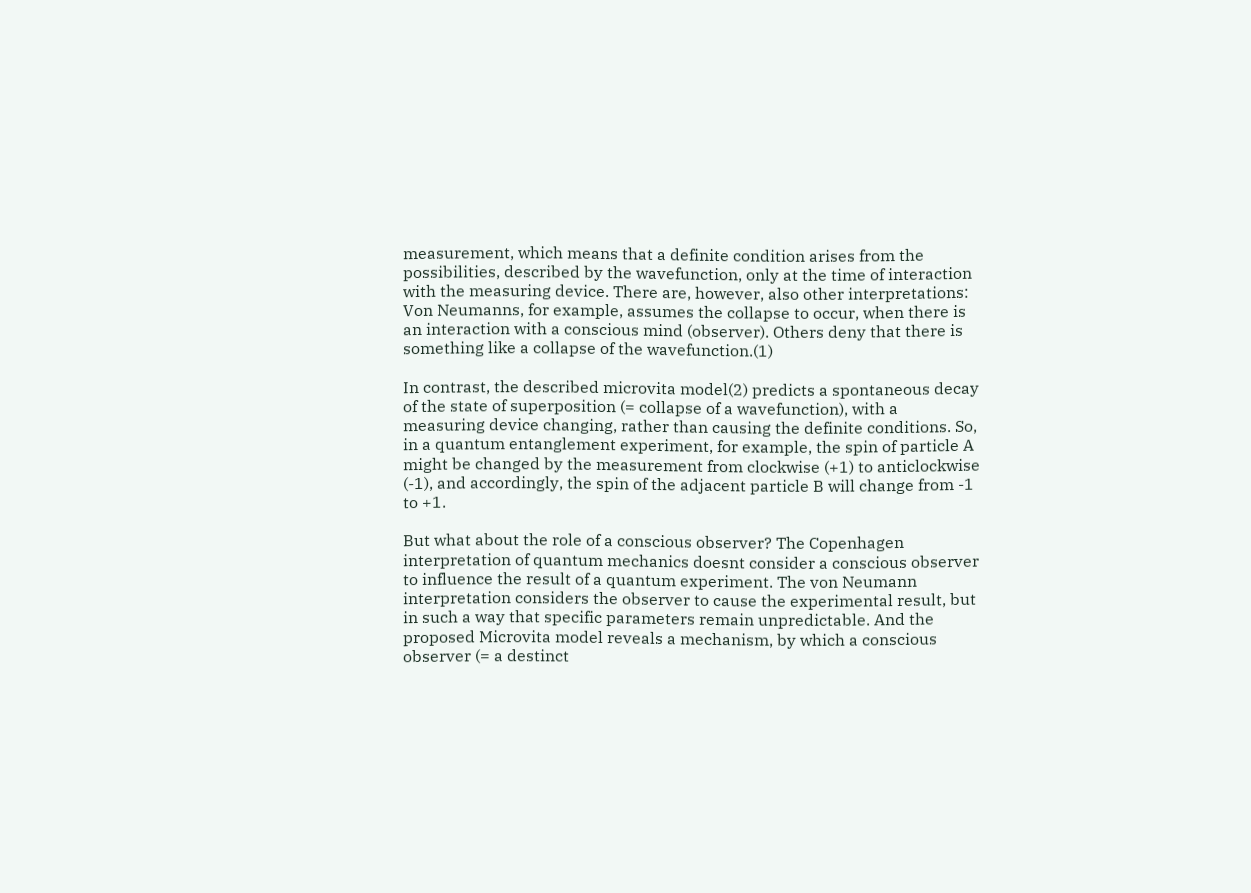measurement, which means that a definite condition arises from the possibilities, described by the wavefunction, only at the time of interaction with the measuring device. There are, however, also other interpretations: Von Neumanns, for example, assumes the collapse to occur, when there is an interaction with a conscious mind (observer). Others deny that there is something like a collapse of the wavefunction.(1)

In contrast, the described microvita model(2) predicts a spontaneous decay of the state of superposition (= collapse of a wavefunction), with a measuring device changing, rather than causing the definite conditions. So, in a quantum entanglement experiment, for example, the spin of particle A might be changed by the measurement from clockwise (+1) to anticlockwise (-1), and accordingly, the spin of the adjacent particle B will change from -1 to +1.

But what about the role of a conscious observer? The Copenhagen interpretation of quantum mechanics doesnt consider a conscious observer to influence the result of a quantum experiment. The von Neumann interpretation considers the observer to cause the experimental result, but in such a way that specific parameters remain unpredictable. And the proposed Microvita model reveals a mechanism, by which a conscious observer (= a destinct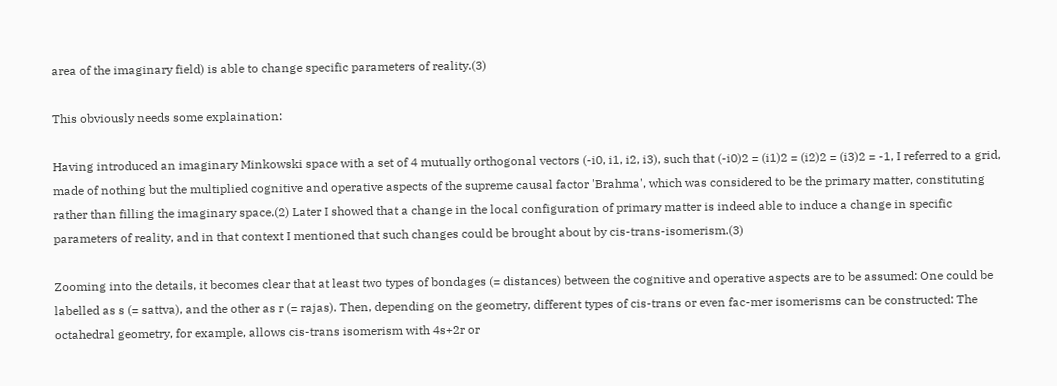area of the imaginary field) is able to change specific parameters of reality.(3)

This obviously needs some explaination:

Having introduced an imaginary Minkowski space with a set of 4 mutually orthogonal vectors (-i0, i1, i2, i3), such that (-i0)2 = (i1)2 = (i2)2 = (i3)2 = -1, I referred to a grid, made of nothing but the multiplied cognitive and operative aspects of the supreme causal factor 'Brahma', which was considered to be the primary matter, constituting rather than filling the imaginary space.(2) Later I showed that a change in the local configuration of primary matter is indeed able to induce a change in specific parameters of reality, and in that context I mentioned that such changes could be brought about by cis-trans-isomerism.(3)

Zooming into the details, it becomes clear that at least two types of bondages (= distances) between the cognitive and operative aspects are to be assumed: One could be labelled as s (= sattva), and the other as r (= rajas). Then, depending on the geometry, different types of cis-trans or even fac-mer isomerisms can be constructed: The octahedral geometry, for example, allows cis-trans isomerism with 4s+2r or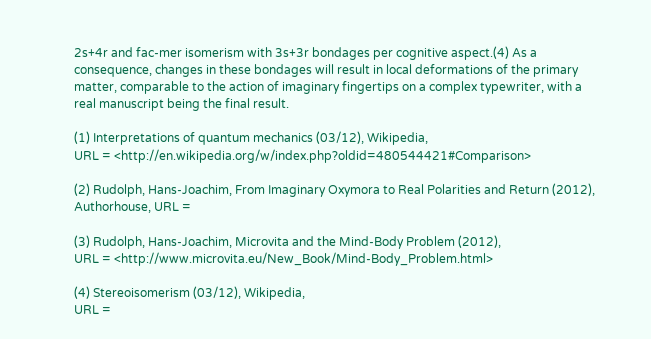2s+4r and fac-mer isomerism with 3s+3r bondages per cognitive aspect.(4) As a consequence, changes in these bondages will result in local deformations of the primary matter, comparable to the action of imaginary fingertips on a complex typewriter, with a real manuscript being the final result.

(1) Interpretations of quantum mechanics (03/12), Wikipedia,
URL = <http://en.wikipedia.org/w/index.php?oldid=480544421#Comparison>

(2) Rudolph, Hans-Joachim, From Imaginary Oxymora to Real Polarities and Return (2012), Authorhouse, URL =

(3) Rudolph, Hans-Joachim, Microvita and the Mind-Body Problem (2012),
URL = <http://www.microvita.eu/New_Book/Mind-Body_Problem.html>

(4) Stereoisomerism (03/12), Wikipedia,
URL =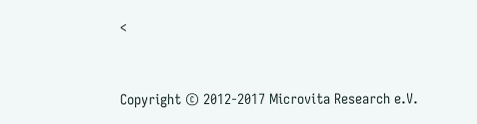<


Copyright © 2012-2017 Microvita Research e.V.